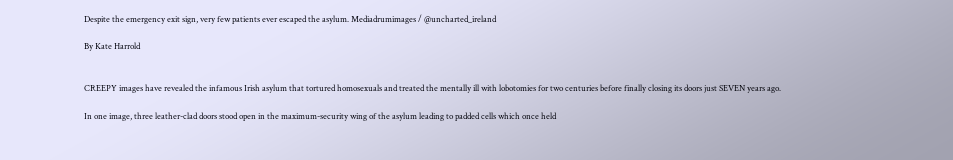Despite the emergency exit sign, very few patients ever escaped the asylum. Mediadrumimages / @uncharted_ireland

By Kate Harrold


CREEPY images have revealed the infamous Irish asylum that tortured homosexuals and treated the mentally ill with lobotomies for two centuries before finally closing its doors just SEVEN years ago.

In one image, three leather-clad doors stood open in the maximum-security wing of the asylum leading to padded cells which once held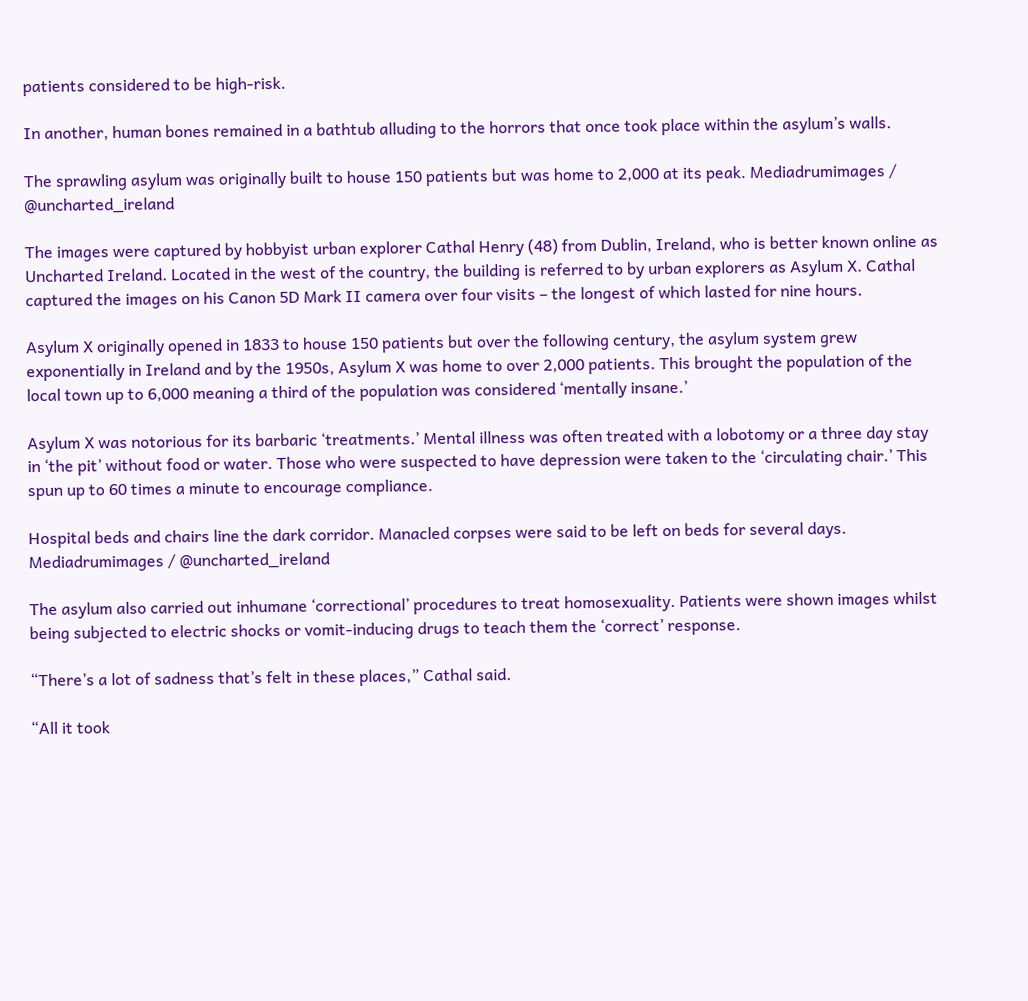patients considered to be high-risk.

In another, human bones remained in a bathtub alluding to the horrors that once took place within the asylum’s walls.

The sprawling asylum was originally built to house 150 patients but was home to 2,000 at its peak. Mediadrumimages / @uncharted_ireland

The images were captured by hobbyist urban explorer Cathal Henry (48) from Dublin, Ireland, who is better known online as Uncharted Ireland. Located in the west of the country, the building is referred to by urban explorers as Asylum X. Cathal captured the images on his Canon 5D Mark II camera over four visits – the longest of which lasted for nine hours.

Asylum X originally opened in 1833 to house 150 patients but over the following century, the asylum system grew exponentially in Ireland and by the 1950s, Asylum X was home to over 2,000 patients. This brought the population of the local town up to 6,000 meaning a third of the population was considered ‘mentally insane.’

Asylum X was notorious for its barbaric ‘treatments.’ Mental illness was often treated with a lobotomy or a three day stay in ‘the pit’ without food or water. Those who were suspected to have depression were taken to the ‘circulating chair.’ This spun up to 60 times a minute to encourage compliance.

Hospital beds and chairs line the dark corridor. Manacled corpses were said to be left on beds for several days. Mediadrumimages / @uncharted_ireland

The asylum also carried out inhumane ‘correctional’ procedures to treat homosexuality. Patients were shown images whilst being subjected to electric shocks or vomit-inducing drugs to teach them the ‘correct’ response.

“There’s a lot of sadness that’s felt in these places,” Cathal said.

“All it took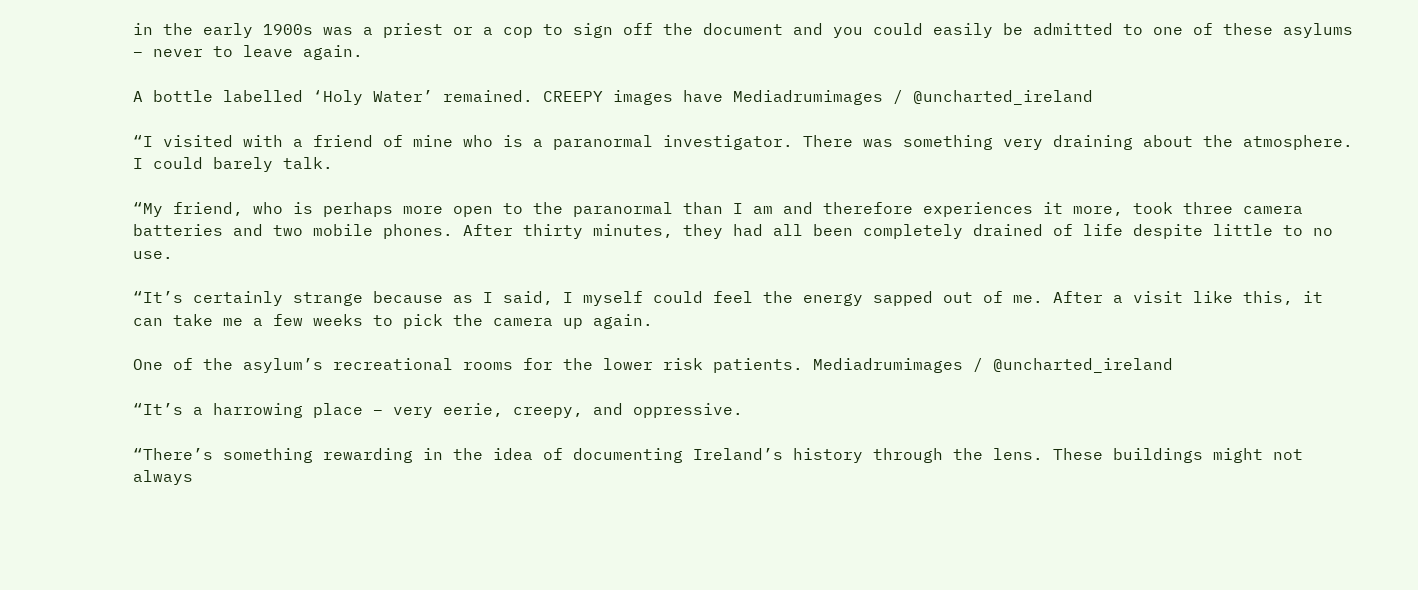in the early 1900s was a priest or a cop to sign off the document and you could easily be admitted to one of these asylums – never to leave again.

A bottle labelled ‘Holy Water’ remained. CREEPY images have Mediadrumimages / @uncharted_ireland

“I visited with a friend of mine who is a paranormal investigator. There was something very draining about the atmosphere. I could barely talk.

“My friend, who is perhaps more open to the paranormal than I am and therefore experiences it more, took three camera batteries and two mobile phones. After thirty minutes, they had all been completely drained of life despite little to no use.

“It’s certainly strange because as I said, I myself could feel the energy sapped out of me. After a visit like this, it can take me a few weeks to pick the camera up again.

One of the asylum’s recreational rooms for the lower risk patients. Mediadrumimages / @uncharted_ireland

“It’s a harrowing place – very eerie, creepy, and oppressive.

“There’s something rewarding in the idea of documenting Ireland’s history through the lens. These buildings might not always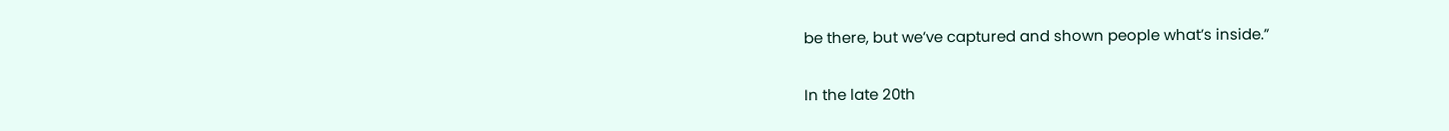be there, but we’ve captured and shown people what’s inside.”

In the late 20th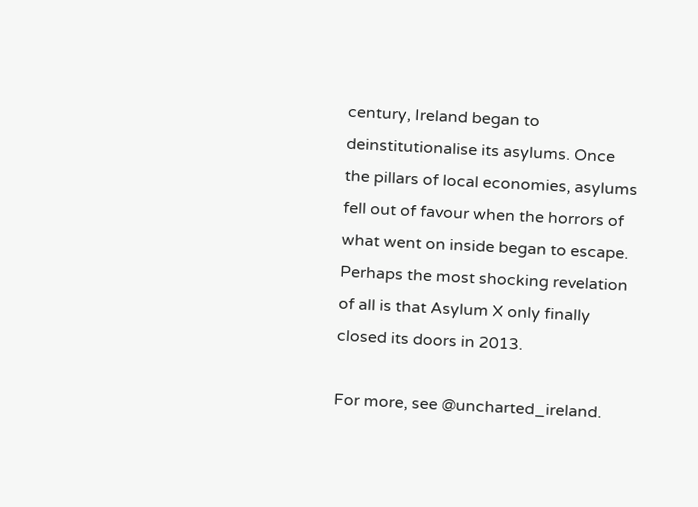century, Ireland began to deinstitutionalise its asylums. Once the pillars of local economies, asylums fell out of favour when the horrors of what went on inside began to escape. Perhaps the most shocking revelation of all is that Asylum X only finally closed its doors in 2013.

For more, see @uncharted_ireland.